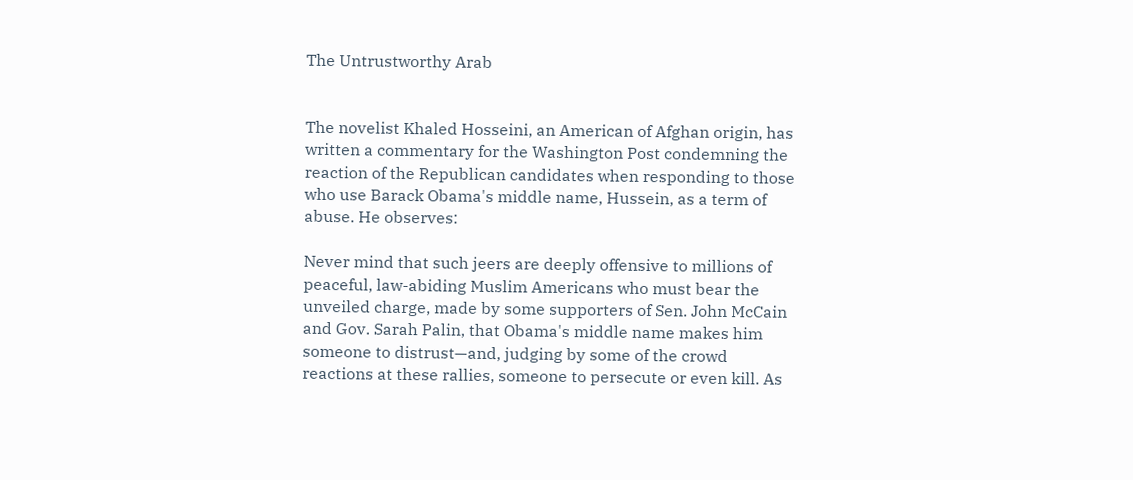The Untrustworthy Arab


The novelist Khaled Hosseini, an American of Afghan origin, has written a commentary for the Washington Post condemning the reaction of the Republican candidates when responding to those who use Barack Obama's middle name, Hussein, as a term of abuse. He observes:

Never mind that such jeers are deeply offensive to millions of peaceful, law-abiding Muslim Americans who must bear the unveiled charge, made by some supporters of Sen. John McCain and Gov. Sarah Palin, that Obama's middle name makes him someone to distrust—and, judging by some of the crowd reactions at these rallies, someone to persecute or even kill. As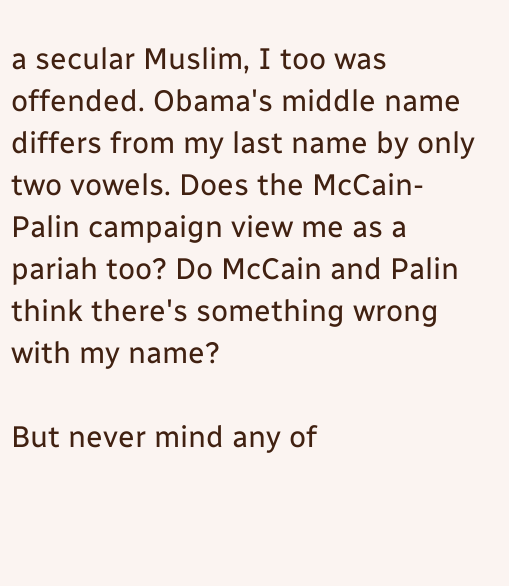a secular Muslim, I too was offended. Obama's middle name differs from my last name by only two vowels. Does the McCain-Palin campaign view me as a pariah too? Do McCain and Palin think there's something wrong with my name?

But never mind any of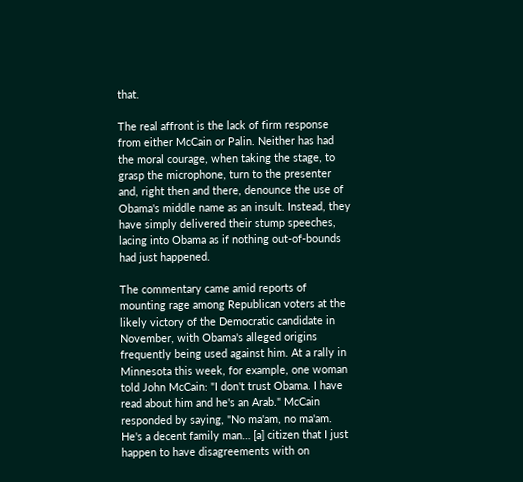that.

The real affront is the lack of firm response from either McCain or Palin. Neither has had the moral courage, when taking the stage, to grasp the microphone, turn to the presenter and, right then and there, denounce the use of Obama's middle name as an insult. Instead, they have simply delivered their stump speeches, lacing into Obama as if nothing out-of-bounds had just happened.

The commentary came amid reports of mounting rage among Republican voters at the likely victory of the Democratic candidate in November, with Obama's alleged origins frequently being used against him. At a rally in Minnesota this week, for example, one woman told John McCain: "I don't trust Obama. I have read about him and he's an Arab." McCain responded by saying, "No ma'am, no ma'am. He's a decent family man… [a] citizen that I just happen to have disagreements with on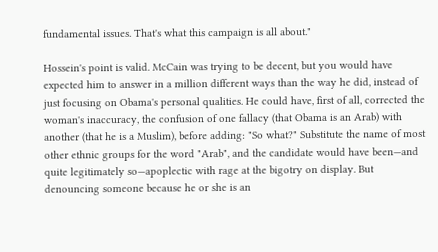fundamental issues. That's what this campaign is all about."

Hossein's point is valid. McCain was trying to be decent, but you would have expected him to answer in a million different ways than the way he did, instead of just focusing on Obama's personal qualities. He could have, first of all, corrected the woman's inaccuracy, the confusion of one fallacy (that Obama is an Arab) with another (that he is a Muslim), before adding: "So what?" Substitute the name of most other ethnic groups for the word "Arab", and the candidate would have been—and quite legitimately so—apoplectic with rage at the bigotry on display. But denouncing someone because he or she is an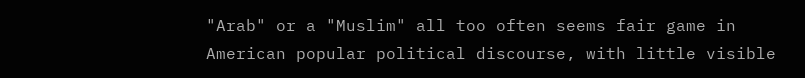"Arab" or a "Muslim" all too often seems fair game in American popular political discourse, with little visible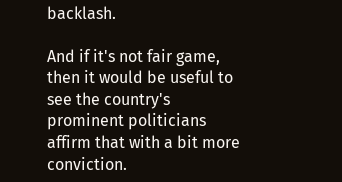backlash.

And if it's not fair game, then it would be useful to see the country's prominent politicians affirm that with a bit more conviction.